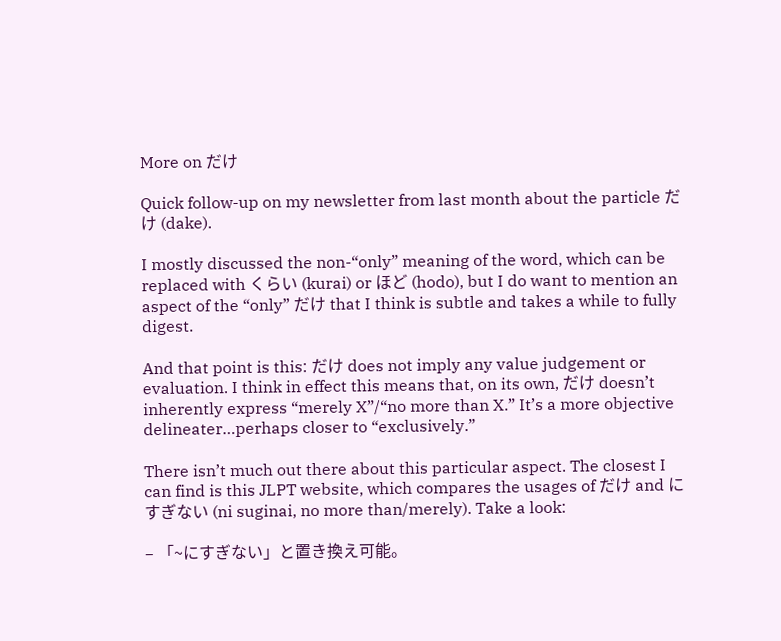More on だけ

Quick follow-up on my newsletter from last month about the particle だけ (dake).

I mostly discussed the non-“only” meaning of the word, which can be replaced with くらい (kurai) or ほど (hodo), but I do want to mention an aspect of the “only” だけ that I think is subtle and takes a while to fully digest.

And that point is this: だけ does not imply any value judgement or evaluation. I think in effect this means that, on its own, だけ doesn’t inherently express “merely X”/“no more than X.” It’s a more objective delineater…perhaps closer to “exclusively.”

There isn’t much out there about this particular aspect. The closest I can find is this JLPT website, which compares the usages of だけ and にすぎない (ni suginai, no more than/merely). Take a look:

– 「~にすぎない」と置き換え可能。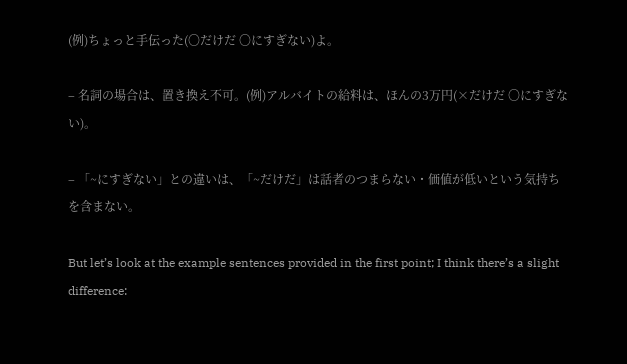(例)ちょっと手伝った(〇だけだ 〇にすぎない)よ。

– 名詞の場合は、置き換え不可。(例)アルバイトの給料は、ほんの3万円(×だけだ 〇にすぎない)。

– 「~にすぎない」との違いは、「~だけだ」は話者のつまらない・価値が低いという気持ちを含まない。

But let’s look at the example sentences provided in the first point; I think there’s a slight difference: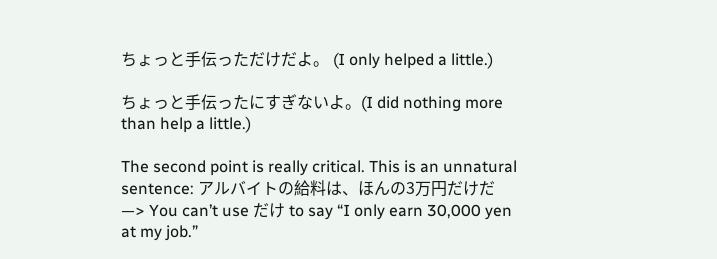ちょっと手伝っただけだよ。 (I only helped a little.)

ちょっと手伝ったにすぎないよ。(I did nothing more than help a little.)

The second point is really critical. This is an unnatural sentence: アルバイトの給料は、ほんの3万円だけだ —> You can’t use だけ to say “I only earn 30,000 yen at my job.”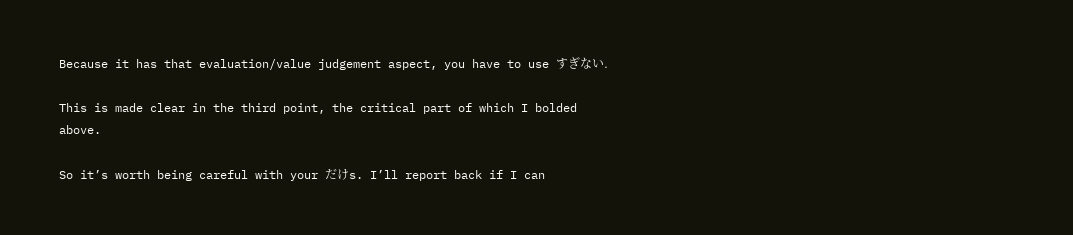Because it has that evaluation/value judgement aspect, you have to use すぎない.

This is made clear in the third point, the critical part of which I bolded above.

So it’s worth being careful with your だけs. I’ll report back if I can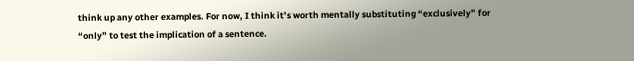think up any other examples. For now, I think it’s worth mentally substituting “exclusively” for “only” to test the implication of a sentence.